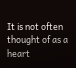It is not often thought of as a heart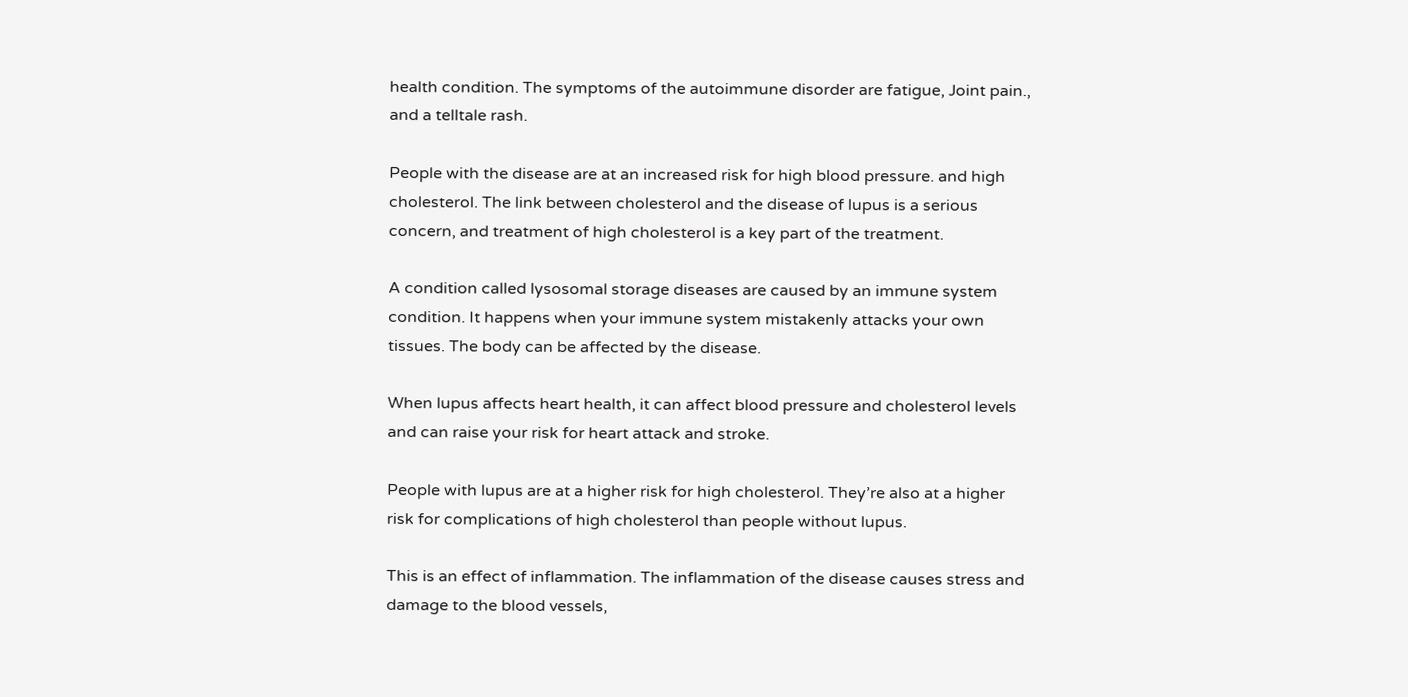health condition. The symptoms of the autoimmune disorder are fatigue, Joint pain., and a telltale rash.

People with the disease are at an increased risk for high blood pressure. and high cholesterol. The link between cholesterol and the disease of lupus is a serious concern, and treatment of high cholesterol is a key part of the treatment.

A condition called lysosomal storage diseases are caused by an immune system condition. It happens when your immune system mistakenly attacks your own tissues. The body can be affected by the disease.

When lupus affects heart health, it can affect blood pressure and cholesterol levels and can raise your risk for heart attack and stroke.

People with lupus are at a higher risk for high cholesterol. They’re also at a higher risk for complications of high cholesterol than people without lupus.

This is an effect of inflammation. The inflammation of the disease causes stress and damage to the blood vessels,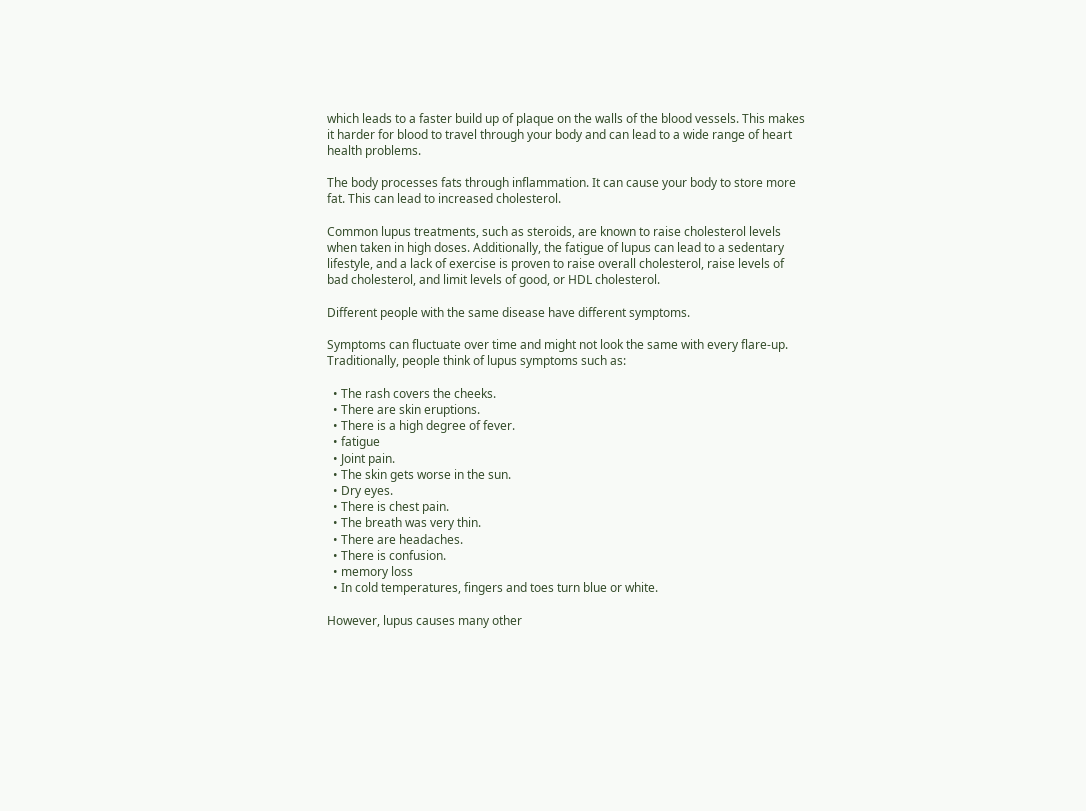which leads to a faster build up of plaque on the walls of the blood vessels. This makes it harder for blood to travel through your body and can lead to a wide range of heart health problems.

The body processes fats through inflammation. It can cause your body to store more fat. This can lead to increased cholesterol.

Common lupus treatments, such as steroids, are known to raise cholesterol levels when taken in high doses. Additionally, the fatigue of lupus can lead to a sedentary lifestyle, and a lack of exercise is proven to raise overall cholesterol, raise levels of bad cholesterol, and limit levels of good, or HDL cholesterol.

Different people with the same disease have different symptoms.

Symptoms can fluctuate over time and might not look the same with every flare-up. Traditionally, people think of lupus symptoms such as:

  • The rash covers the cheeks.
  • There are skin eruptions.
  • There is a high degree of fever.
  • fatigue
  • Joint pain.
  • The skin gets worse in the sun.
  • Dry eyes.
  • There is chest pain.
  • The breath was very thin.
  • There are headaches.
  • There is confusion.
  • memory loss
  • In cold temperatures, fingers and toes turn blue or white.

However, lupus causes many other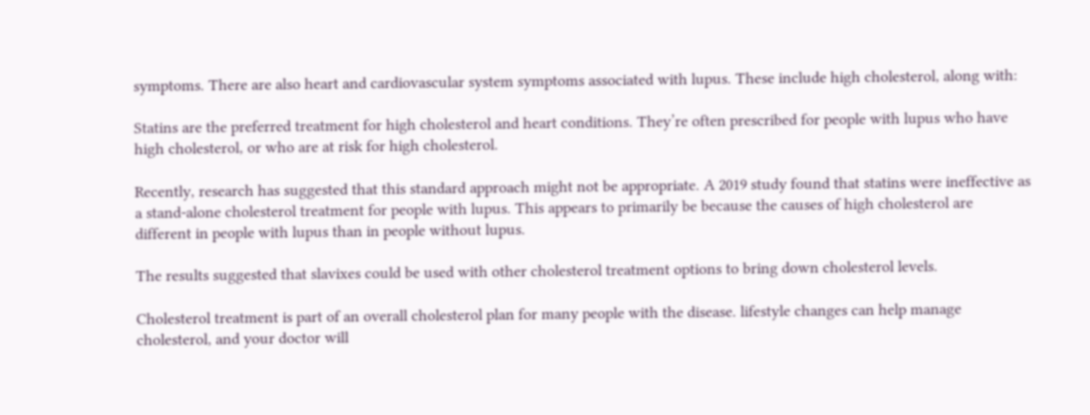symptoms. There are also heart and cardiovascular system symptoms associated with lupus. These include high cholesterol, along with:

Statins are the preferred treatment for high cholesterol and heart conditions. They’re often prescribed for people with lupus who have high cholesterol, or who are at risk for high cholesterol.

Recently, research has suggested that this standard approach might not be appropriate. A 2019 study found that statins were ineffective as a stand-alone cholesterol treatment for people with lupus. This appears to primarily be because the causes of high cholesterol are different in people with lupus than in people without lupus.

The results suggested that slavixes could be used with other cholesterol treatment options to bring down cholesterol levels.

Cholesterol treatment is part of an overall cholesterol plan for many people with the disease. lifestyle changes can help manage cholesterol, and your doctor will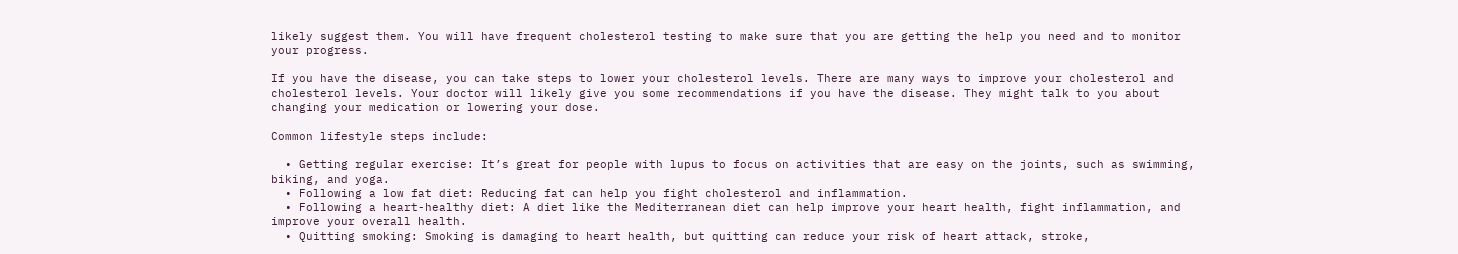likely suggest them. You will have frequent cholesterol testing to make sure that you are getting the help you need and to monitor your progress.

If you have the disease, you can take steps to lower your cholesterol levels. There are many ways to improve your cholesterol and cholesterol levels. Your doctor will likely give you some recommendations if you have the disease. They might talk to you about changing your medication or lowering your dose.

Common lifestyle steps include:

  • Getting regular exercise: It’s great for people with lupus to focus on activities that are easy on the joints, such as swimming, biking, and yoga.
  • Following a low fat diet: Reducing fat can help you fight cholesterol and inflammation.
  • Following a heart-healthy diet: A diet like the Mediterranean diet can help improve your heart health, fight inflammation, and improve your overall health.
  • Quitting smoking: Smoking is damaging to heart health, but quitting can reduce your risk of heart attack, stroke,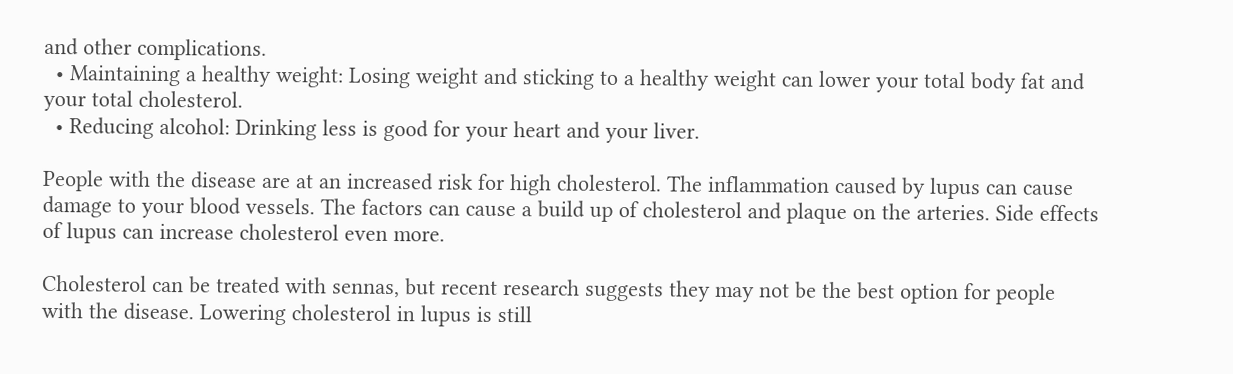and other complications.
  • Maintaining a healthy weight: Losing weight and sticking to a healthy weight can lower your total body fat and your total cholesterol.
  • Reducing alcohol: Drinking less is good for your heart and your liver.

People with the disease are at an increased risk for high cholesterol. The inflammation caused by lupus can cause damage to your blood vessels. The factors can cause a build up of cholesterol and plaque on the arteries. Side effects of lupus can increase cholesterol even more.

Cholesterol can be treated with sennas, but recent research suggests they may not be the best option for people with the disease. Lowering cholesterol in lupus is still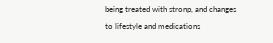being treated with stronp, and changes to lifestyle and medications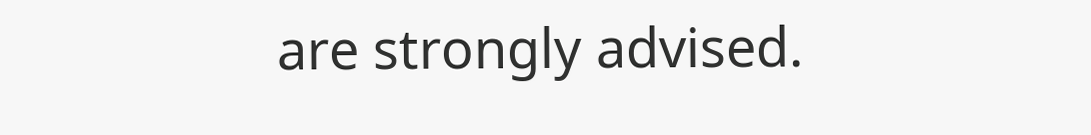are strongly advised.